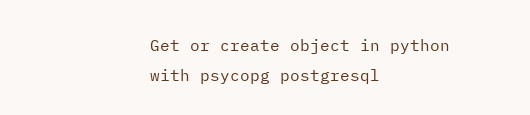Get or create object in python with psycopg postgresql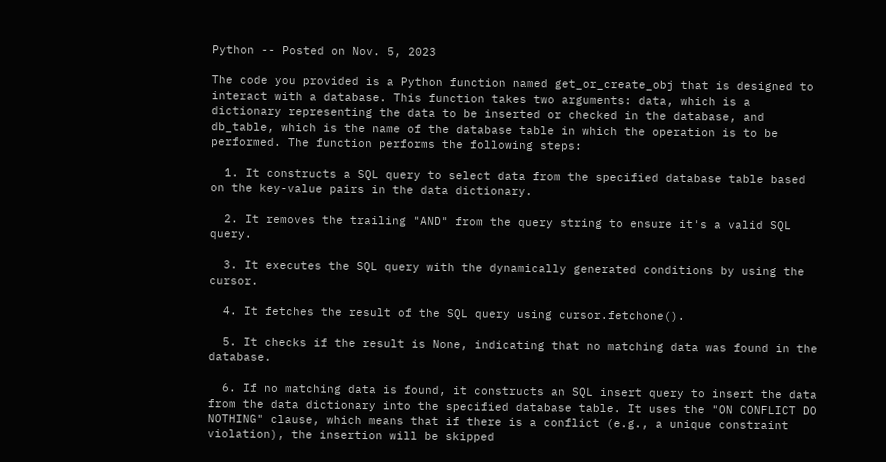Python -- Posted on Nov. 5, 2023

The code you provided is a Python function named get_or_create_obj that is designed to interact with a database. This function takes two arguments: data, which is a dictionary representing the data to be inserted or checked in the database, and db_table, which is the name of the database table in which the operation is to be performed. The function performs the following steps:

  1. It constructs a SQL query to select data from the specified database table based on the key-value pairs in the data dictionary.

  2. It removes the trailing "AND" from the query string to ensure it's a valid SQL query.

  3. It executes the SQL query with the dynamically generated conditions by using the cursor.

  4. It fetches the result of the SQL query using cursor.fetchone().

  5. It checks if the result is None, indicating that no matching data was found in the database.

  6. If no matching data is found, it constructs an SQL insert query to insert the data from the data dictionary into the specified database table. It uses the "ON CONFLICT DO NOTHING" clause, which means that if there is a conflict (e.g., a unique constraint violation), the insertion will be skipped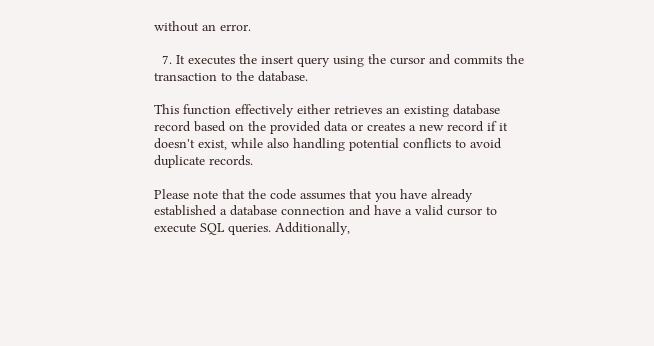without an error.

  7. It executes the insert query using the cursor and commits the transaction to the database.

This function effectively either retrieves an existing database record based on the provided data or creates a new record if it doesn't exist, while also handling potential conflicts to avoid duplicate records.

Please note that the code assumes that you have already established a database connection and have a valid cursor to execute SQL queries. Additionally,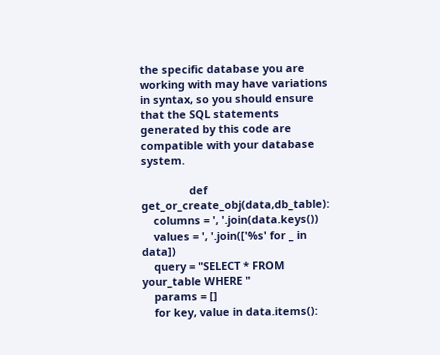the specific database you are working with may have variations in syntax, so you should ensure that the SQL statements generated by this code are compatible with your database system.

                def get_or_create_obj(data,db_table):
    columns = ', '.join(data.keys())
    values = ', '.join(['%s' for _ in data])
    query = "SELECT * FROM your_table WHERE "
    params = []
    for key, value in data.items():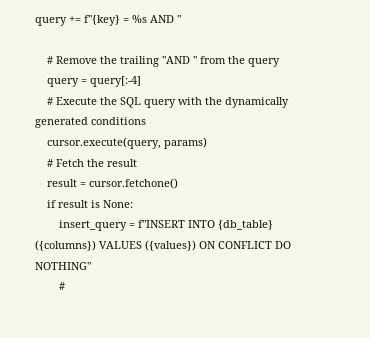query += f"{key} = %s AND "

    # Remove the trailing "AND " from the query
    query = query[:-4]
    # Execute the SQL query with the dynamically generated conditions
    cursor.execute(query, params)
    # Fetch the result
    result = cursor.fetchone()
    if result is None:
        insert_query = f"INSERT INTO {db_table} ({columns}) VALUES ({values}) ON CONFLICT DO NOTHING"
        #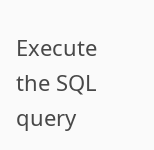Execute the SQL query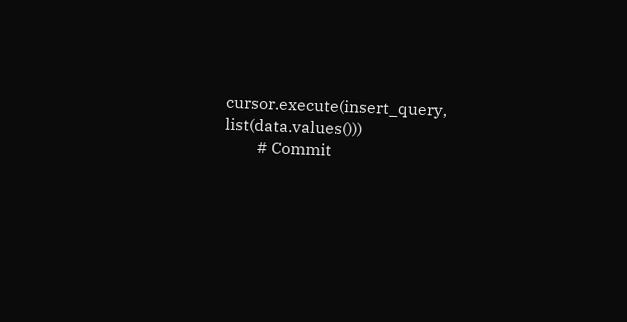cursor.execute(insert_query, list(data.values()))
        # Commit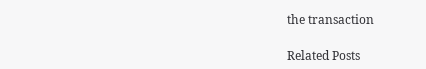the transaction

Related Posts